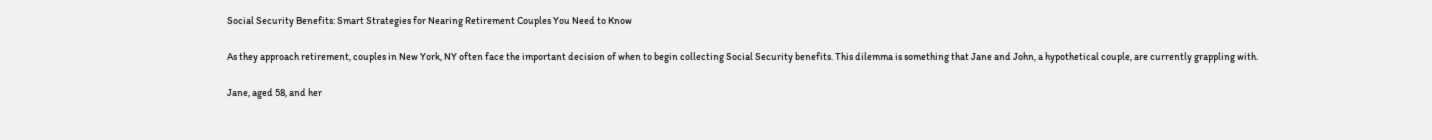Social Security Benefits: Smart Strategies for Nearing Retirement Couples You Need to Know

As they approach retirement, couples in New York, NY often face the important decision of when to begin collecting Social Security benefits. This dilemma is something that Jane and John, a hypothetical couple, are currently grappling with.

Jane, aged 58, and her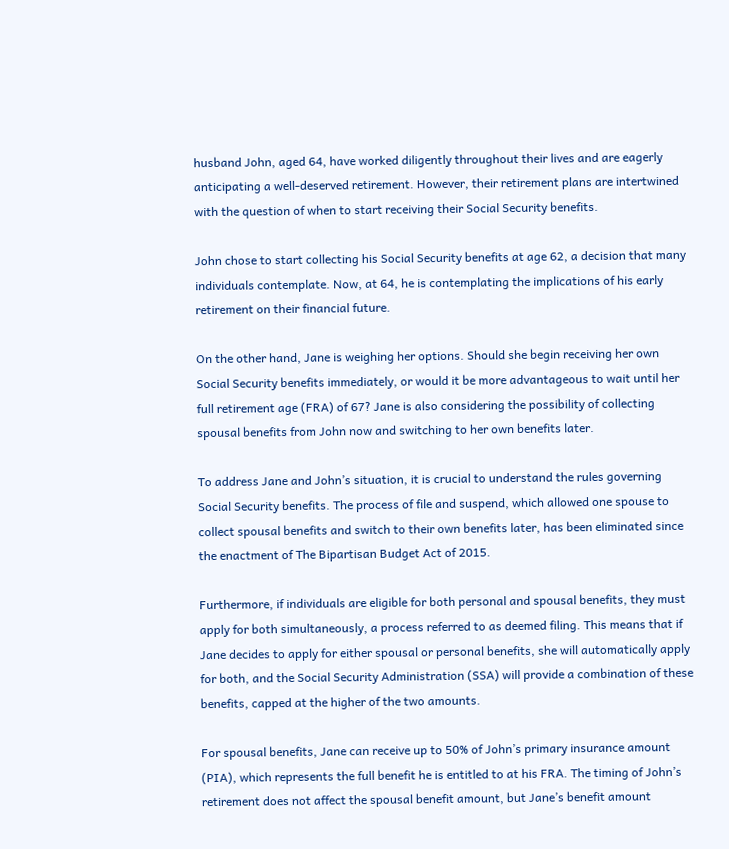husband John, aged 64, have worked diligently throughout their lives and are eagerly anticipating a well-deserved retirement. However, their retirement plans are intertwined with the question of when to start receiving their Social Security benefits.

John chose to start collecting his Social Security benefits at age 62, a decision that many individuals contemplate. Now, at 64, he is contemplating the implications of his early retirement on their financial future.

On the other hand, Jane is weighing her options. Should she begin receiving her own Social Security benefits immediately, or would it be more advantageous to wait until her full retirement age (FRA) of 67? Jane is also considering the possibility of collecting spousal benefits from John now and switching to her own benefits later.

To address Jane and John’s situation, it is crucial to understand the rules governing Social Security benefits. The process of file and suspend, which allowed one spouse to collect spousal benefits and switch to their own benefits later, has been eliminated since the enactment of The Bipartisan Budget Act of 2015.

Furthermore, if individuals are eligible for both personal and spousal benefits, they must apply for both simultaneously, a process referred to as deemed filing. This means that if Jane decides to apply for either spousal or personal benefits, she will automatically apply for both, and the Social Security Administration (SSA) will provide a combination of these benefits, capped at the higher of the two amounts.

For spousal benefits, Jane can receive up to 50% of John’s primary insurance amount (PIA), which represents the full benefit he is entitled to at his FRA. The timing of John’s retirement does not affect the spousal benefit amount, but Jane’s benefit amount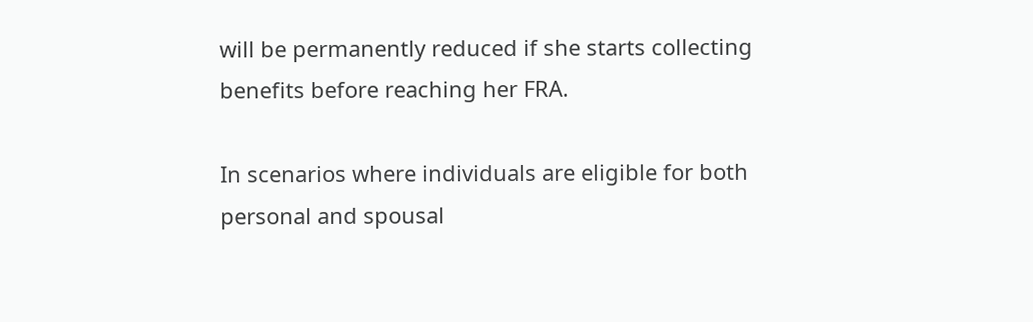will be permanently reduced if she starts collecting benefits before reaching her FRA.

In scenarios where individuals are eligible for both personal and spousal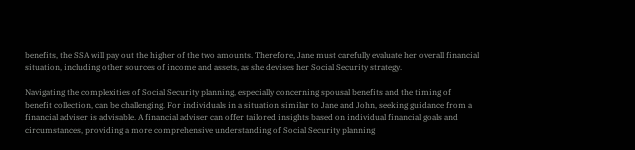benefits, the SSA will pay out the higher of the two amounts. Therefore, Jane must carefully evaluate her overall financial situation, including other sources of income and assets, as she devises her Social Security strategy.

Navigating the complexities of Social Security planning, especially concerning spousal benefits and the timing of benefit collection, can be challenging. For individuals in a situation similar to Jane and John, seeking guidance from a financial adviser is advisable. A financial adviser can offer tailored insights based on individual financial goals and circumstances, providing a more comprehensive understanding of Social Security planning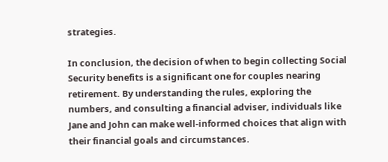strategies.

In conclusion, the decision of when to begin collecting Social Security benefits is a significant one for couples nearing retirement. By understanding the rules, exploring the numbers, and consulting a financial adviser, individuals like Jane and John can make well-informed choices that align with their financial goals and circumstances.